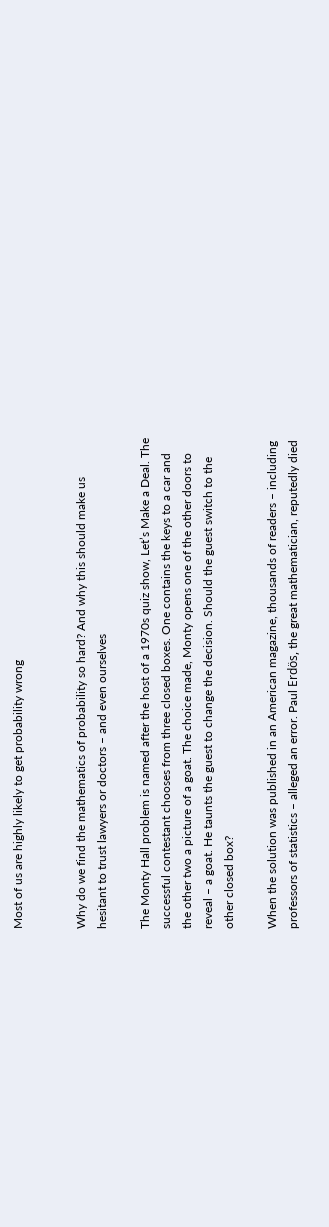Most of us are highly likely to get probability wrong


Why do we find the mathematics of probability so hard? And why this should make us hesitant to trust lawyers or doctors – and even ourselves

The Monty Hall problem is named after the host of a 1970s quiz show, Let’s Make a Deal. The successful contestant chooses from three closed boxes. One contains the keys to a car and the other two a picture of a goat. The choice made, Monty opens one of the other doors to reveal – a goat. He taunts the guest to change the decision. Should the guest switch to the other closed box?

When the solution was published in an American magazine, thousands of readers – including professors of statistics – alleged an error. Paul Erdös, the great mathematician, reputedly died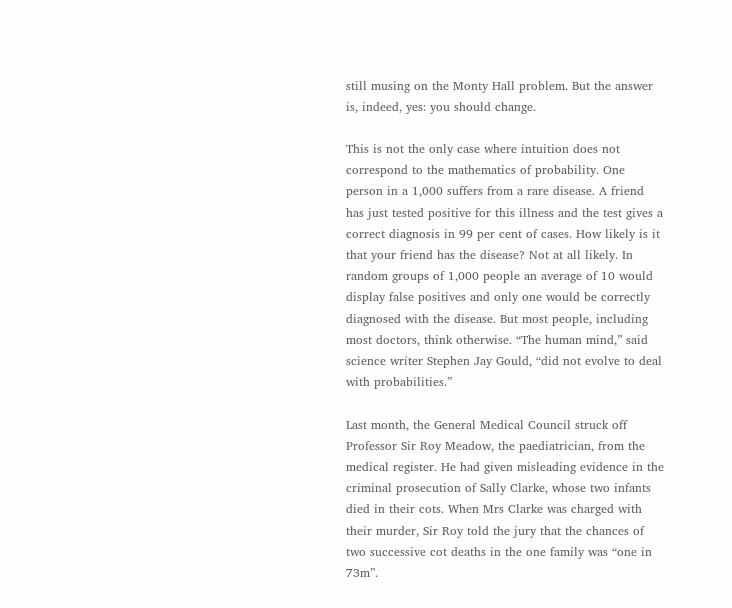still musing on the Monty Hall problem. But the answer is, indeed, yes: you should change.

This is not the only case where intuition does not correspond to the mathematics of probability. One person in a 1,000 suffers from a rare disease. A friend has just tested positive for this illness and the test gives a correct diagnosis in 99 per cent of cases. How likely is it that your friend has the disease? Not at all likely. In random groups of 1,000 people an average of 10 would display false positives and only one would be correctly diagnosed with the disease. But most people, including most doctors, think otherwise. “The human mind,” said science writer Stephen Jay Gould, “did not evolve to deal with probabilities.”

Last month, the General Medical Council struck off Professor Sir Roy Meadow, the paediatrician, from the medical register. He had given misleading evidence in the criminal prosecution of Sally Clarke, whose two infants died in their cots. When Mrs Clarke was charged with their murder, Sir Roy told the jury that the chances of two successive cot deaths in the one family was “one in 73m”.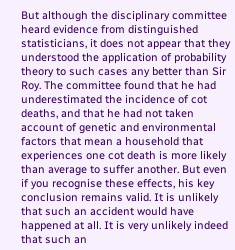But although the disciplinary committee heard evidence from distinguished statisticians, it does not appear that they understood the application of probability theory to such cases any better than Sir Roy. The committee found that he had underestimated the incidence of cot deaths, and that he had not taken account of genetic and environmental factors that mean a household that experiences one cot death is more likely than average to suffer another. But even if you recognise these effects, his key conclusion remains valid. It is unlikely that such an accident would have happened at all. It is very unlikely indeed that such an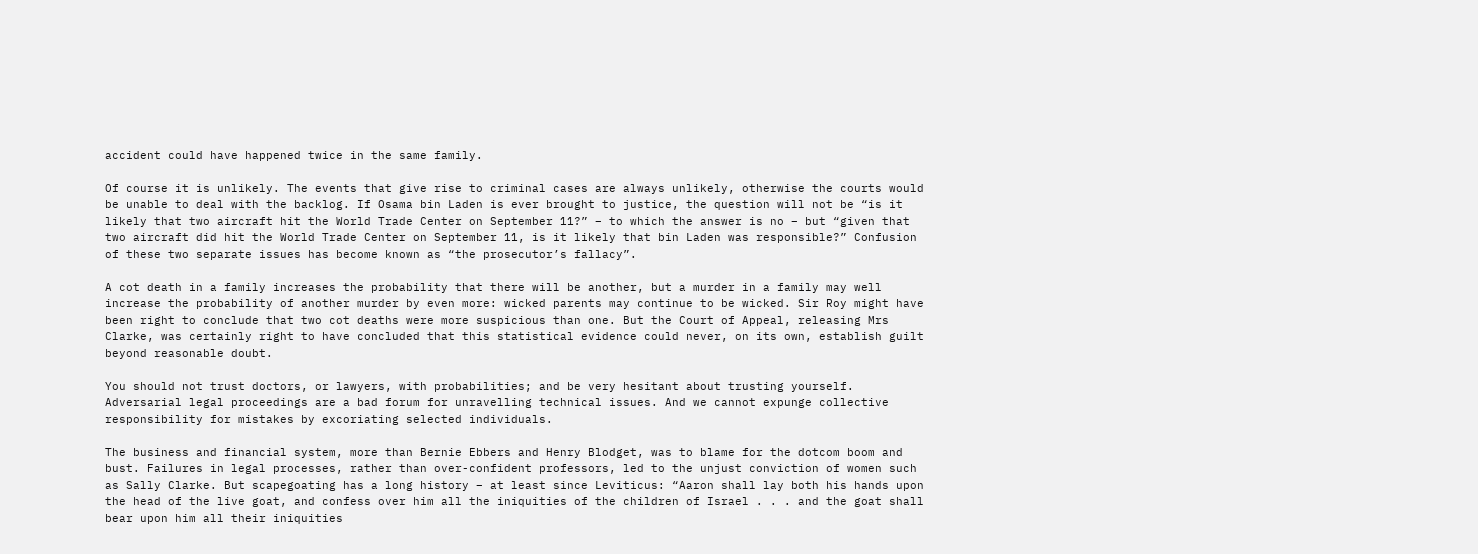accident could have happened twice in the same family.

Of course it is unlikely. The events that give rise to criminal cases are always unlikely, otherwise the courts would be unable to deal with the backlog. If Osama bin Laden is ever brought to justice, the question will not be “is it likely that two aircraft hit the World Trade Center on September 11?” – to which the answer is no – but “given that two aircraft did hit the World Trade Center on September 11, is it likely that bin Laden was responsible?” Confusion of these two separate issues has become known as “the prosecutor’s fallacy”.

A cot death in a family increases the probability that there will be another, but a murder in a family may well increase the probability of another murder by even more: wicked parents may continue to be wicked. Sir Roy might have been right to conclude that two cot deaths were more suspicious than one. But the Court of Appeal, releasing Mrs Clarke, was certainly right to have concluded that this statistical evidence could never, on its own, establish guilt beyond reasonable doubt.

You should not trust doctors, or lawyers, with probabilities; and be very hesitant about trusting yourself. Adversarial legal proceedings are a bad forum for unravelling technical issues. And we cannot expunge collective responsibility for mistakes by excoriating selected individuals.

The business and financial system, more than Bernie Ebbers and Henry Blodget, was to blame for the dotcom boom and bust. Failures in legal processes, rather than over-confident professors, led to the unjust conviction of women such as Sally Clarke. But scapegoating has a long history – at least since Leviticus: “Aaron shall lay both his hands upon the head of the live goat, and confess over him all the iniquities of the children of Israel . . . and the goat shall bear upon him all their iniquities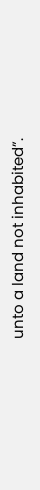unto a land not inhabited”.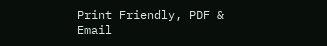Print Friendly, PDF & Email